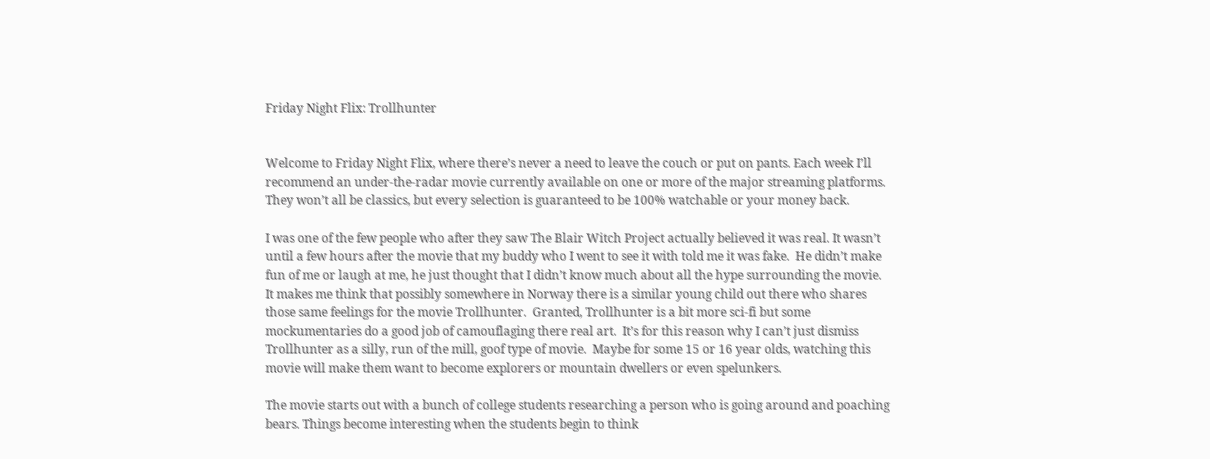Friday Night Flix: Trollhunter


Welcome to Friday Night Flix, where there’s never a need to leave the couch or put on pants. Each week I’ll recommend an under-the-radar movie currently available on one or more of the major streaming platforms. They won’t all be classics, but every selection is guaranteed to be 100% watchable or your money back.

I was one of the few people who after they saw The Blair Witch Project actually believed it was real. It wasn’t until a few hours after the movie that my buddy who I went to see it with told me it was fake.  He didn’t make fun of me or laugh at me, he just thought that I didn’t know much about all the hype surrounding the movie.  It makes me think that possibly somewhere in Norway there is a similar young child out there who shares those same feelings for the movie Trollhunter.  Granted, Trollhunter is a bit more sci-fi but some mockumentaries do a good job of camouflaging there real art.  It’s for this reason why I can’t just dismiss Trollhunter as a silly, run of the mill, goof type of movie.  Maybe for some 15 or 16 year olds, watching this movie will make them want to become explorers or mountain dwellers or even spelunkers.

The movie starts out with a bunch of college students researching a person who is going around and poaching bears. Things become interesting when the students begin to think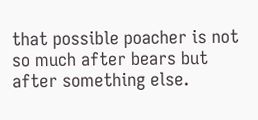that possible poacher is not so much after bears but after something else.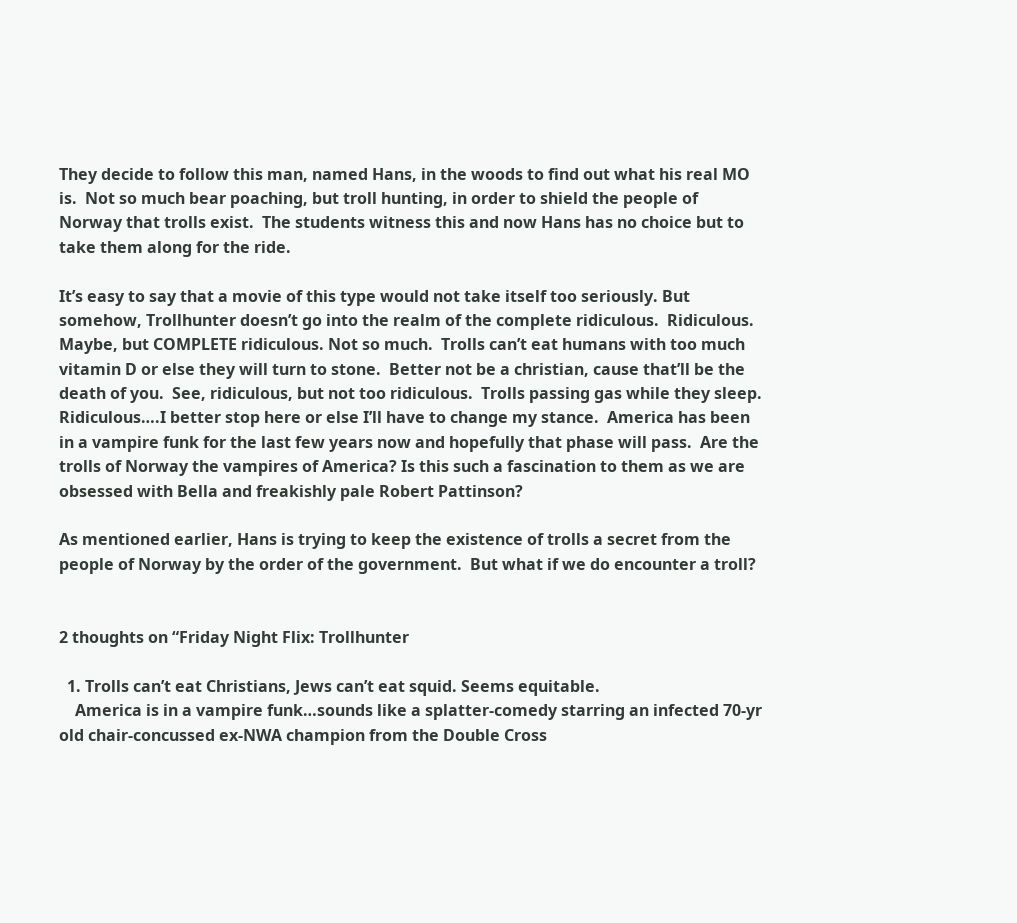They decide to follow this man, named Hans, in the woods to find out what his real MO is.  Not so much bear poaching, but troll hunting, in order to shield the people of Norway that trolls exist.  The students witness this and now Hans has no choice but to take them along for the ride.

It’s easy to say that a movie of this type would not take itself too seriously. But somehow, Trollhunter doesn’t go into the realm of the complete ridiculous.  Ridiculous. Maybe, but COMPLETE ridiculous. Not so much.  Trolls can’t eat humans with too much vitamin D or else they will turn to stone.  Better not be a christian, cause that’ll be the death of you.  See, ridiculous, but not too ridiculous.  Trolls passing gas while they sleep. Ridiculous….I better stop here or else I’ll have to change my stance.  America has been in a vampire funk for the last few years now and hopefully that phase will pass.  Are the trolls of Norway the vampires of America? Is this such a fascination to them as we are obsessed with Bella and freakishly pale Robert Pattinson?

As mentioned earlier, Hans is trying to keep the existence of trolls a secret from the people of Norway by the order of the government.  But what if we do encounter a troll?


2 thoughts on “Friday Night Flix: Trollhunter

  1. Trolls can’t eat Christians, Jews can’t eat squid. Seems equitable.
    America is in a vampire funk…sounds like a splatter-comedy starring an infected 70-yr old chair-concussed ex-NWA champion from the Double Cross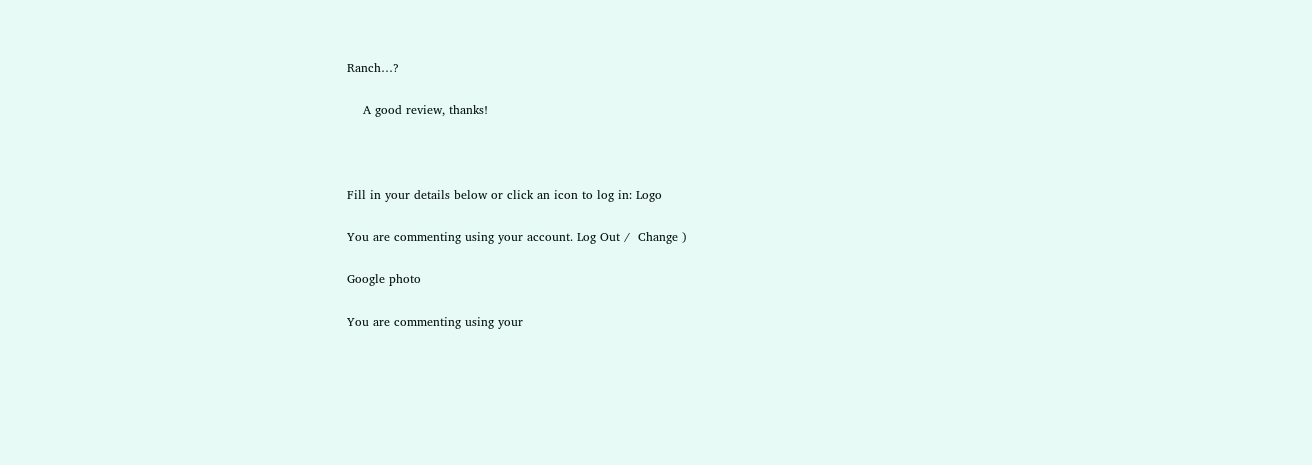Ranch…?

    A good review, thanks!



Fill in your details below or click an icon to log in: Logo

You are commenting using your account. Log Out /  Change )

Google photo

You are commenting using your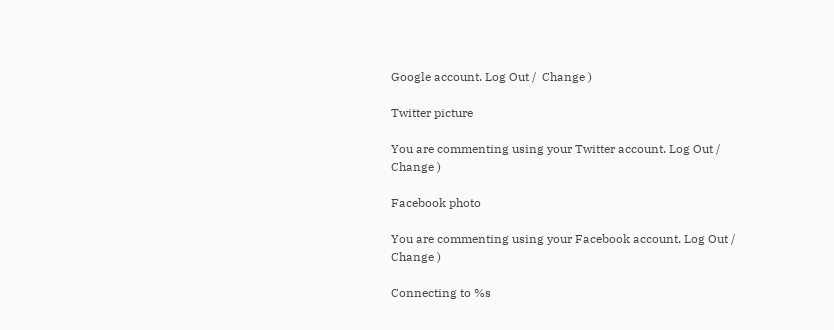Google account. Log Out /  Change )

Twitter picture

You are commenting using your Twitter account. Log Out /  Change )

Facebook photo

You are commenting using your Facebook account. Log Out /  Change )

Connecting to %s